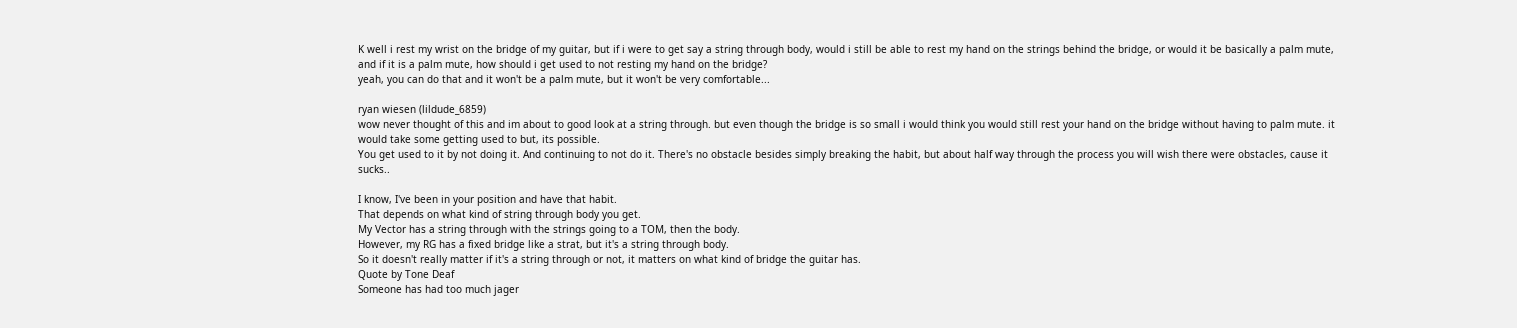K well i rest my wrist on the bridge of my guitar, but if i were to get say a string through body, would i still be able to rest my hand on the strings behind the bridge, or would it be basically a palm mute, and if it is a palm mute, how should i get used to not resting my hand on the bridge?
yeah, you can do that and it won't be a palm mute, but it won't be very comfortable...

ryan wiesen (lildude_6859)
wow never thought of this and im about to good look at a string through. but even though the bridge is so small i would think you would still rest your hand on the bridge without having to palm mute. it would take some getting used to but, its possible.
You get used to it by not doing it. And continuing to not do it. There's no obstacle besides simply breaking the habit, but about half way through the process you will wish there were obstacles, cause it sucks..

I know, I've been in your position and have that habit.
That depends on what kind of string through body you get.
My Vector has a string through with the strings going to a TOM, then the body.
However, my RG has a fixed bridge like a strat, but it's a string through body.
So it doesn't really matter if it's a string through or not, it matters on what kind of bridge the guitar has.
Quote by Tone Deaf
Someone has had too much jager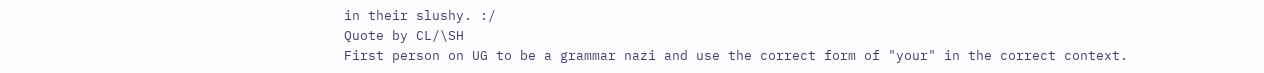in their slushy. :/
Quote by CL/\SH
First person on UG to be a grammar nazi and use the correct form of "your" in the correct context.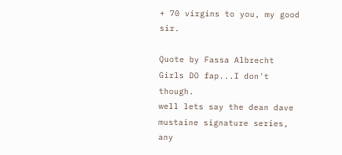+ 70 virgins to you, my good sir.

Quote by Fassa Albrecht
Girls DO fap...I don't though.
well lets say the dean dave mustaine signature series, any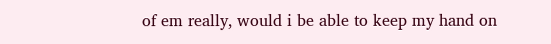of em really, would i be able to keep my hand on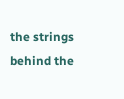the strings behind the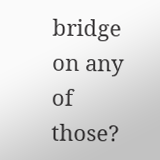bridge on any of those?